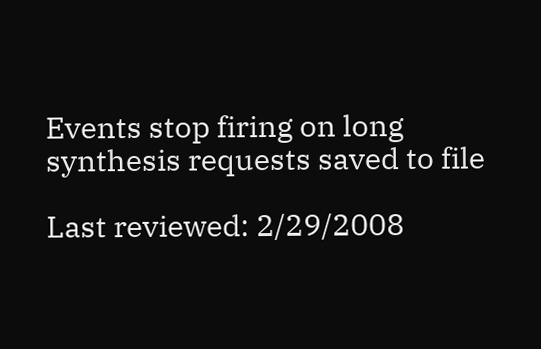Events stop firing on long synthesis requests saved to file

Last reviewed: 2/29/2008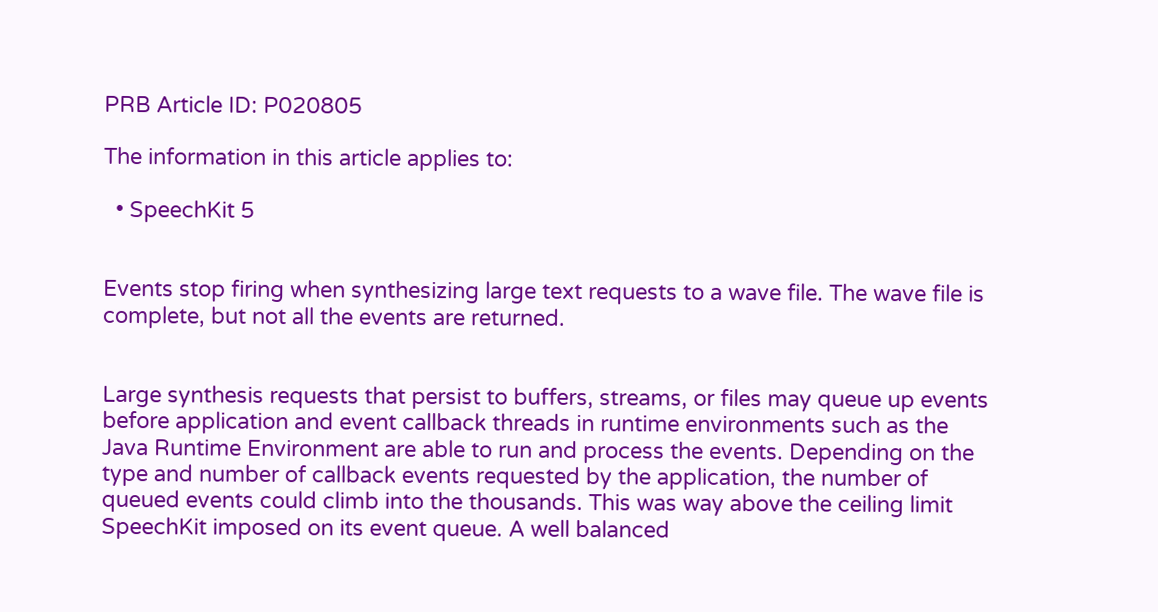PRB Article ID: P020805

The information in this article applies to:

  • SpeechKit 5


Events stop firing when synthesizing large text requests to a wave file. The wave file is complete, but not all the events are returned.


Large synthesis requests that persist to buffers, streams, or files may queue up events before application and event callback threads in runtime environments such as the Java Runtime Environment are able to run and process the events. Depending on the type and number of callback events requested by the application, the number of queued events could climb into the thousands. This was way above the ceiling limit SpeechKit imposed on its event queue. A well balanced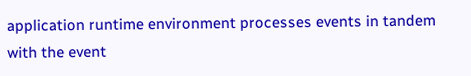application runtime environment processes events in tandem with the event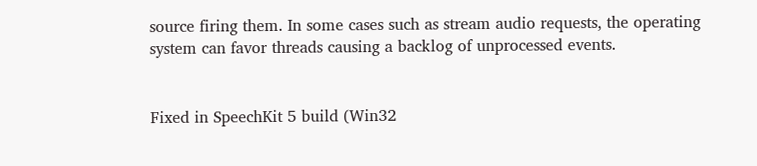source firing them. In some cases such as stream audio requests, the operating system can favor threads causing a backlog of unprocessed events.


Fixed in SpeechKit 5 build (Win32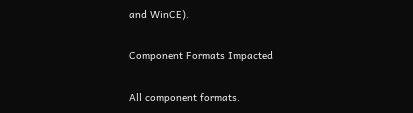and WinCE).

Component Formats Impacted

All component formats.